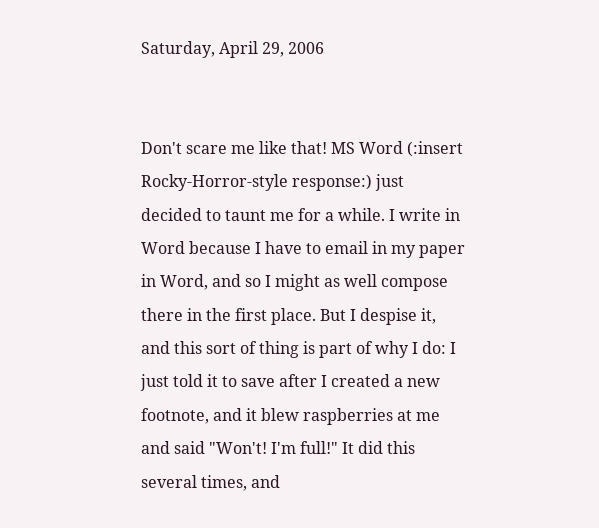Saturday, April 29, 2006


Don't scare me like that! MS Word (:insert Rocky-Horror-style response:) just decided to taunt me for a while. I write in Word because I have to email in my paper in Word, and so I might as well compose there in the first place. But I despise it, and this sort of thing is part of why I do: I just told it to save after I created a new footnote, and it blew raspberries at me and said "Won't! I'm full!" It did this several times, and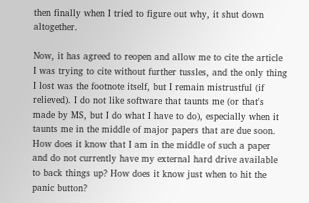then finally when I tried to figure out why, it shut down altogether.

Now, it has agreed to reopen and allow me to cite the article I was trying to cite without further tussles, and the only thing I lost was the footnote itself, but I remain mistrustful (if relieved). I do not like software that taunts me (or that's made by MS, but I do what I have to do), especially when it taunts me in the middle of major papers that are due soon. How does it know that I am in the middle of such a paper and do not currently have my external hard drive available to back things up? How does it know just when to hit the panic button?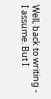Well, back to writing - I assume. But I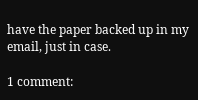have the paper backed up in my email, just in case.

1 comment: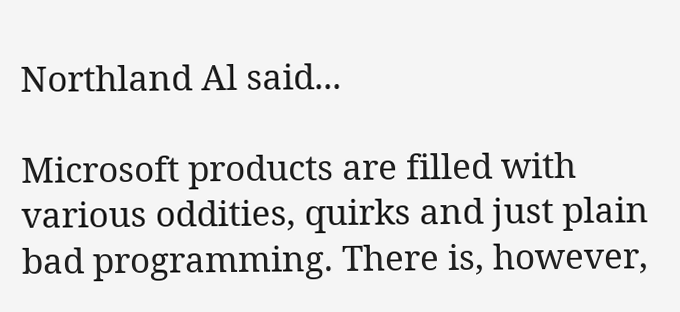Northland Al said...

Microsoft products are filled with various oddities, quirks and just plain bad programming. There is, however,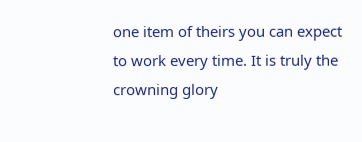one item of theirs you can expect to work every time. It is truly the crowning glory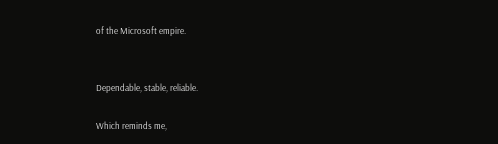of the Microsoft empire.


Dependable, stable, reliable.

Which reminds me,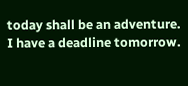today shall be an adventure. I have a deadline tomorrow.